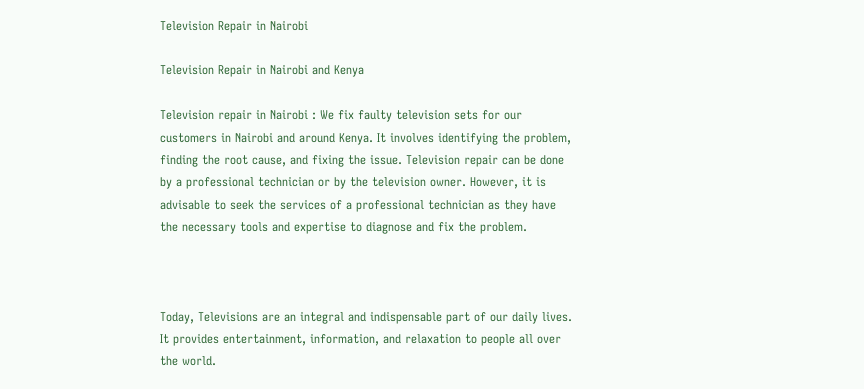Television Repair in Nairobi

Television Repair in Nairobi and Kenya

Television repair in Nairobi : We fix faulty television sets for our customers in Nairobi and around Kenya. It involves identifying the problem, finding the root cause, and fixing the issue. Television repair can be done by a professional technician or by the television owner. However, it is advisable to seek the services of a professional technician as they have the necessary tools and expertise to diagnose and fix the problem.



Today, Televisions are an integral and indispensable part of our daily lives. It provides entertainment, information, and relaxation to people all over the world.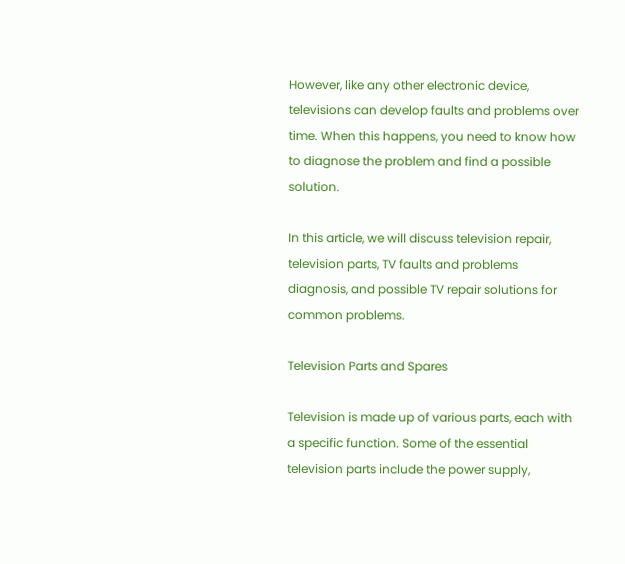However, like any other electronic device, televisions can develop faults and problems over time. When this happens, you need to know how to diagnose the problem and find a possible solution.

In this article, we will discuss television repair, television parts, TV faults and problems diagnosis, and possible TV repair solutions for common problems.

Television Parts and Spares

Television is made up of various parts, each with a specific function. Some of the essential television parts include the power supply,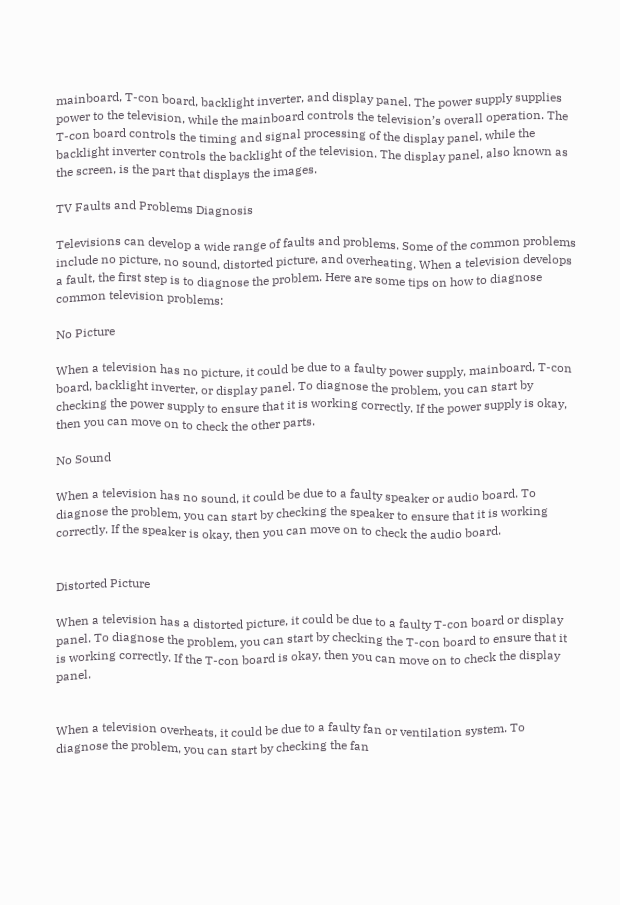mainboard, T-con board, backlight inverter, and display panel. The power supply supplies power to the television, while the mainboard controls the television’s overall operation. The T-con board controls the timing and signal processing of the display panel, while the backlight inverter controls the backlight of the television. The display panel, also known as the screen, is the part that displays the images.

TV Faults and Problems Diagnosis

Televisions can develop a wide range of faults and problems. Some of the common problems include no picture, no sound, distorted picture, and overheating. When a television develops a fault, the first step is to diagnose the problem. Here are some tips on how to diagnose common television problems:

No Picture

When a television has no picture, it could be due to a faulty power supply, mainboard, T-con board, backlight inverter, or display panel. To diagnose the problem, you can start by checking the power supply to ensure that it is working correctly. If the power supply is okay, then you can move on to check the other parts.

No Sound

When a television has no sound, it could be due to a faulty speaker or audio board. To diagnose the problem, you can start by checking the speaker to ensure that it is working correctly. If the speaker is okay, then you can move on to check the audio board.


Distorted Picture

When a television has a distorted picture, it could be due to a faulty T-con board or display panel. To diagnose the problem, you can start by checking the T-con board to ensure that it is working correctly. If the T-con board is okay, then you can move on to check the display panel.


When a television overheats, it could be due to a faulty fan or ventilation system. To diagnose the problem, you can start by checking the fan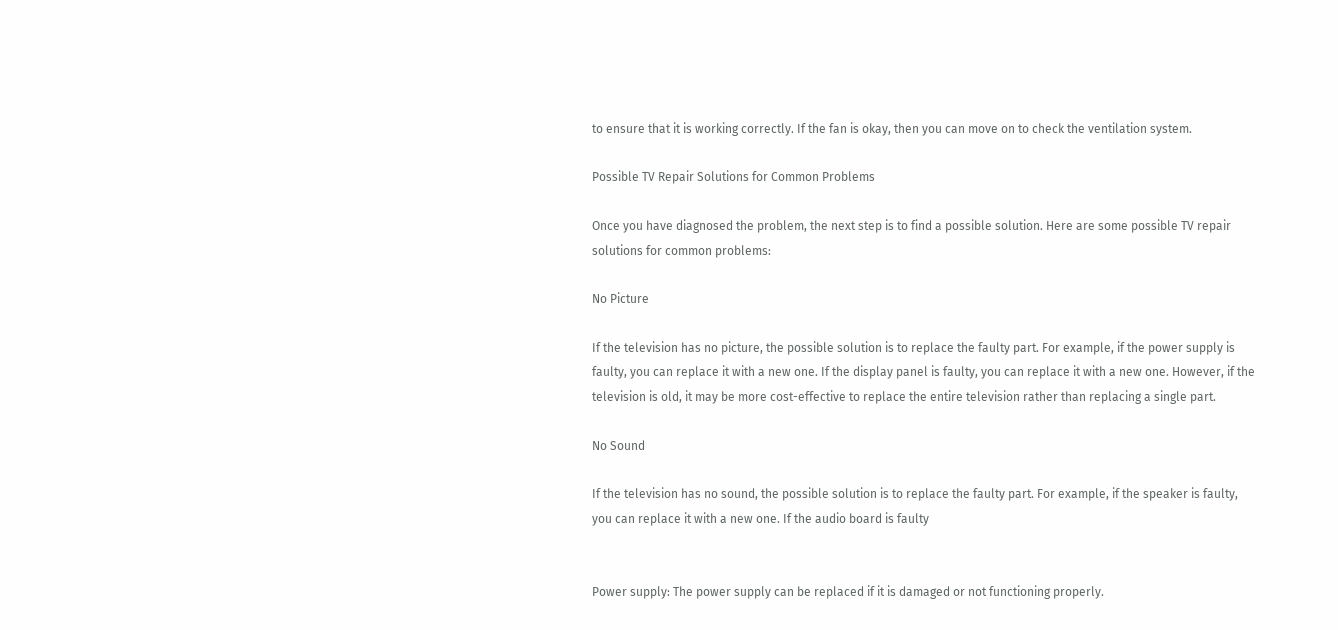to ensure that it is working correctly. If the fan is okay, then you can move on to check the ventilation system.

Possible TV Repair Solutions for Common Problems

Once you have diagnosed the problem, the next step is to find a possible solution. Here are some possible TV repair solutions for common problems:

No Picture

If the television has no picture, the possible solution is to replace the faulty part. For example, if the power supply is faulty, you can replace it with a new one. If the display panel is faulty, you can replace it with a new one. However, if the television is old, it may be more cost-effective to replace the entire television rather than replacing a single part.

No Sound

If the television has no sound, the possible solution is to replace the faulty part. For example, if the speaker is faulty, you can replace it with a new one. If the audio board is faulty


Power supply: The power supply can be replaced if it is damaged or not functioning properly.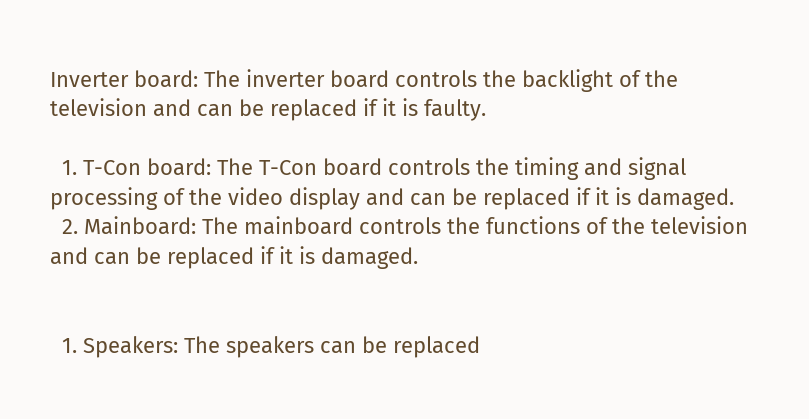Inverter board: The inverter board controls the backlight of the television and can be replaced if it is faulty.

  1. T-Con board: The T-Con board controls the timing and signal processing of the video display and can be replaced if it is damaged.
  2. Mainboard: The mainboard controls the functions of the television and can be replaced if it is damaged.


  1. Speakers: The speakers can be replaced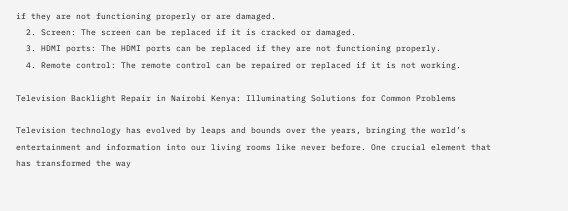if they are not functioning properly or are damaged.
  2. Screen: The screen can be replaced if it is cracked or damaged.
  3. HDMI ports: The HDMI ports can be replaced if they are not functioning properly.
  4. Remote control: The remote control can be repaired or replaced if it is not working.

Television Backlight Repair in Nairobi Kenya: Illuminating Solutions for Common Problems

Television technology has evolved by leaps and bounds over the years, bringing the world’s entertainment and information into our living rooms like never before. One crucial element that has transformed the way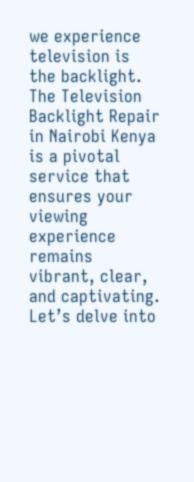we experience television is the backlight. The Television Backlight Repair in Nairobi Kenya is a pivotal service that ensures your viewing experience remains vibrant, clear, and captivating. Let’s delve into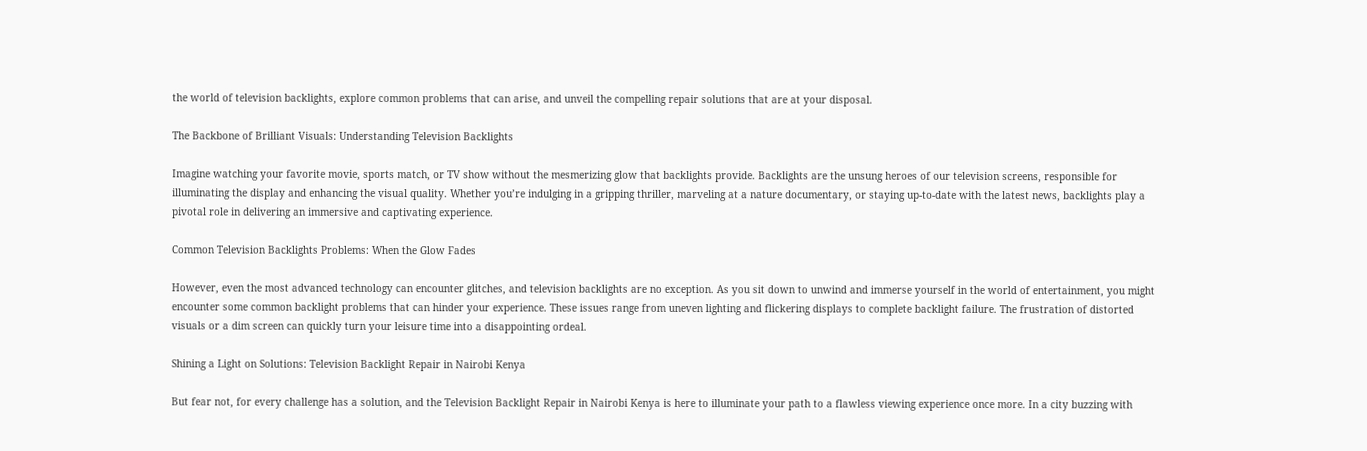the world of television backlights, explore common problems that can arise, and unveil the compelling repair solutions that are at your disposal.

The Backbone of Brilliant Visuals: Understanding Television Backlights

Imagine watching your favorite movie, sports match, or TV show without the mesmerizing glow that backlights provide. Backlights are the unsung heroes of our television screens, responsible for illuminating the display and enhancing the visual quality. Whether you’re indulging in a gripping thriller, marveling at a nature documentary, or staying up-to-date with the latest news, backlights play a pivotal role in delivering an immersive and captivating experience.

Common Television Backlights Problems: When the Glow Fades

However, even the most advanced technology can encounter glitches, and television backlights are no exception. As you sit down to unwind and immerse yourself in the world of entertainment, you might encounter some common backlight problems that can hinder your experience. These issues range from uneven lighting and flickering displays to complete backlight failure. The frustration of distorted visuals or a dim screen can quickly turn your leisure time into a disappointing ordeal.

Shining a Light on Solutions: Television Backlight Repair in Nairobi Kenya

But fear not, for every challenge has a solution, and the Television Backlight Repair in Nairobi Kenya is here to illuminate your path to a flawless viewing experience once more. In a city buzzing with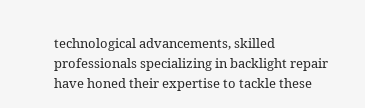technological advancements, skilled professionals specializing in backlight repair have honed their expertise to tackle these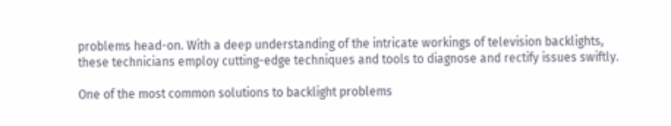problems head-on. With a deep understanding of the intricate workings of television backlights, these technicians employ cutting-edge techniques and tools to diagnose and rectify issues swiftly.

One of the most common solutions to backlight problems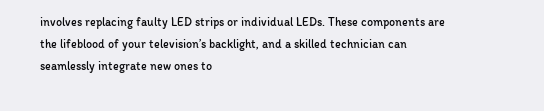involves replacing faulty LED strips or individual LEDs. These components are the lifeblood of your television’s backlight, and a skilled technician can seamlessly integrate new ones to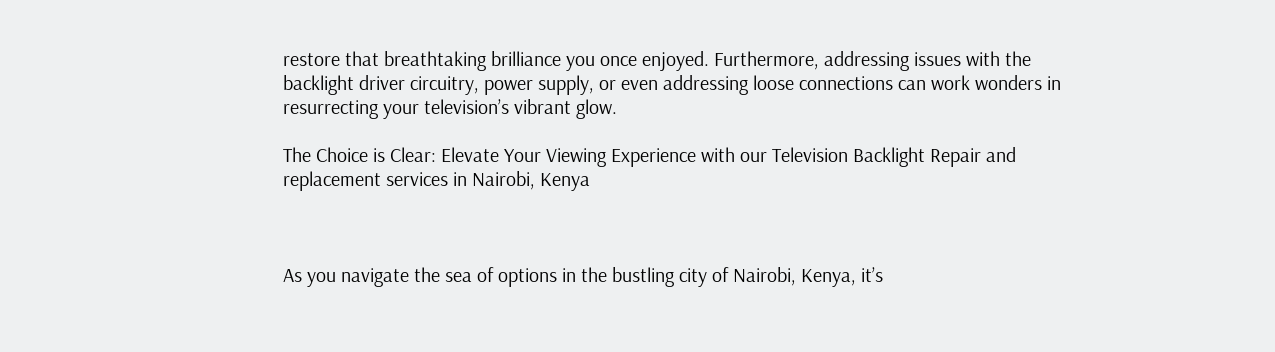restore that breathtaking brilliance you once enjoyed. Furthermore, addressing issues with the backlight driver circuitry, power supply, or even addressing loose connections can work wonders in resurrecting your television’s vibrant glow.

The Choice is Clear: Elevate Your Viewing Experience with our Television Backlight Repair and replacement services in Nairobi, Kenya



As you navigate the sea of options in the bustling city of Nairobi, Kenya, it’s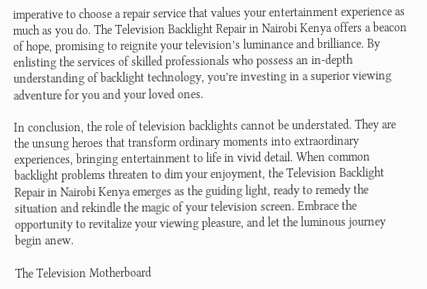imperative to choose a repair service that values your entertainment experience as much as you do. The Television Backlight Repair in Nairobi Kenya offers a beacon of hope, promising to reignite your television’s luminance and brilliance. By enlisting the services of skilled professionals who possess an in-depth understanding of backlight technology, you’re investing in a superior viewing adventure for you and your loved ones.

In conclusion, the role of television backlights cannot be understated. They are the unsung heroes that transform ordinary moments into extraordinary experiences, bringing entertainment to life in vivid detail. When common backlight problems threaten to dim your enjoyment, the Television Backlight Repair in Nairobi Kenya emerges as the guiding light, ready to remedy the situation and rekindle the magic of your television screen. Embrace the opportunity to revitalize your viewing pleasure, and let the luminous journey begin anew.

The Television Motherboard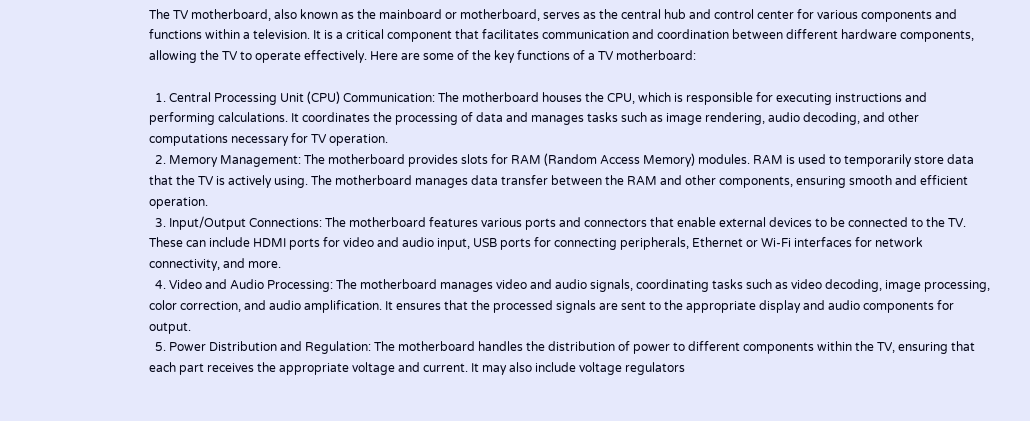The TV motherboard, also known as the mainboard or motherboard, serves as the central hub and control center for various components and functions within a television. It is a critical component that facilitates communication and coordination between different hardware components, allowing the TV to operate effectively. Here are some of the key functions of a TV motherboard:

  1. Central Processing Unit (CPU) Communication: The motherboard houses the CPU, which is responsible for executing instructions and performing calculations. It coordinates the processing of data and manages tasks such as image rendering, audio decoding, and other computations necessary for TV operation.
  2. Memory Management: The motherboard provides slots for RAM (Random Access Memory) modules. RAM is used to temporarily store data that the TV is actively using. The motherboard manages data transfer between the RAM and other components, ensuring smooth and efficient operation.
  3. Input/Output Connections: The motherboard features various ports and connectors that enable external devices to be connected to the TV. These can include HDMI ports for video and audio input, USB ports for connecting peripherals, Ethernet or Wi-Fi interfaces for network connectivity, and more.
  4. Video and Audio Processing: The motherboard manages video and audio signals, coordinating tasks such as video decoding, image processing, color correction, and audio amplification. It ensures that the processed signals are sent to the appropriate display and audio components for output.
  5. Power Distribution and Regulation: The motherboard handles the distribution of power to different components within the TV, ensuring that each part receives the appropriate voltage and current. It may also include voltage regulators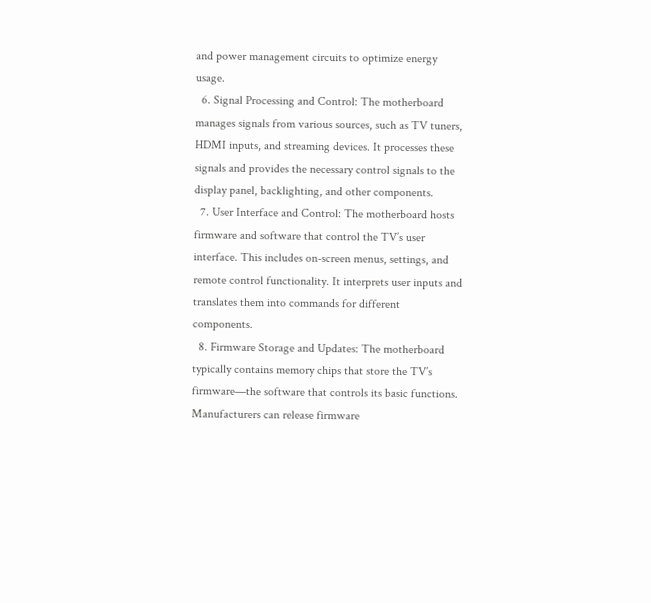and power management circuits to optimize energy usage.
  6. Signal Processing and Control: The motherboard manages signals from various sources, such as TV tuners, HDMI inputs, and streaming devices. It processes these signals and provides the necessary control signals to the display panel, backlighting, and other components.
  7. User Interface and Control: The motherboard hosts firmware and software that control the TV’s user interface. This includes on-screen menus, settings, and remote control functionality. It interprets user inputs and translates them into commands for different components.
  8. Firmware Storage and Updates: The motherboard typically contains memory chips that store the TV’s firmware—the software that controls its basic functions. Manufacturers can release firmware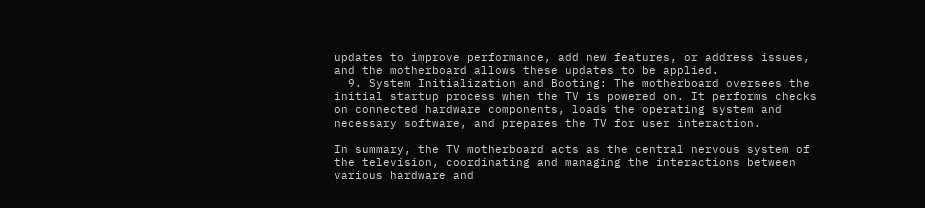updates to improve performance, add new features, or address issues, and the motherboard allows these updates to be applied.
  9. System Initialization and Booting: The motherboard oversees the initial startup process when the TV is powered on. It performs checks on connected hardware components, loads the operating system and necessary software, and prepares the TV for user interaction.

In summary, the TV motherboard acts as the central nervous system of the television, coordinating and managing the interactions between various hardware and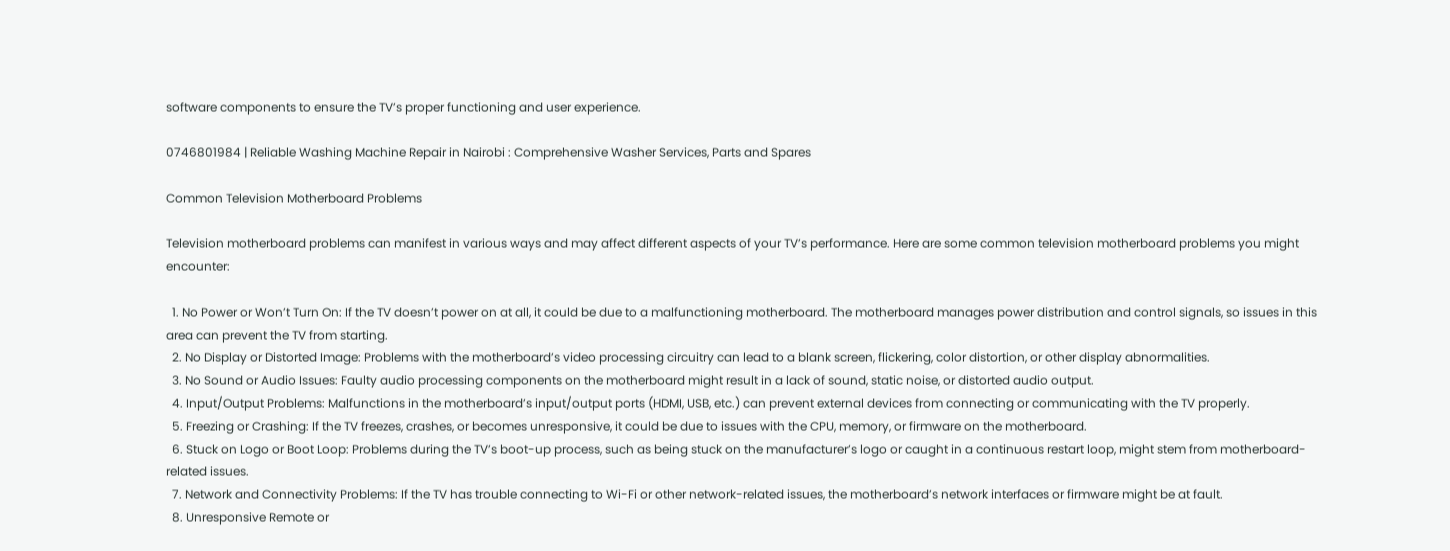software components to ensure the TV’s proper functioning and user experience.

0746801984 | Reliable Washing Machine Repair in Nairobi : Comprehensive Washer Services, Parts and Spares

Common Television Motherboard Problems

Television motherboard problems can manifest in various ways and may affect different aspects of your TV’s performance. Here are some common television motherboard problems you might encounter:

  1. No Power or Won’t Turn On: If the TV doesn’t power on at all, it could be due to a malfunctioning motherboard. The motherboard manages power distribution and control signals, so issues in this area can prevent the TV from starting.
  2. No Display or Distorted Image: Problems with the motherboard’s video processing circuitry can lead to a blank screen, flickering, color distortion, or other display abnormalities.
  3. No Sound or Audio Issues: Faulty audio processing components on the motherboard might result in a lack of sound, static noise, or distorted audio output.
  4. Input/Output Problems: Malfunctions in the motherboard’s input/output ports (HDMI, USB, etc.) can prevent external devices from connecting or communicating with the TV properly.
  5. Freezing or Crashing: If the TV freezes, crashes, or becomes unresponsive, it could be due to issues with the CPU, memory, or firmware on the motherboard.
  6. Stuck on Logo or Boot Loop: Problems during the TV’s boot-up process, such as being stuck on the manufacturer’s logo or caught in a continuous restart loop, might stem from motherboard-related issues.
  7. Network and Connectivity Problems: If the TV has trouble connecting to Wi-Fi or other network-related issues, the motherboard’s network interfaces or firmware might be at fault.
  8. Unresponsive Remote or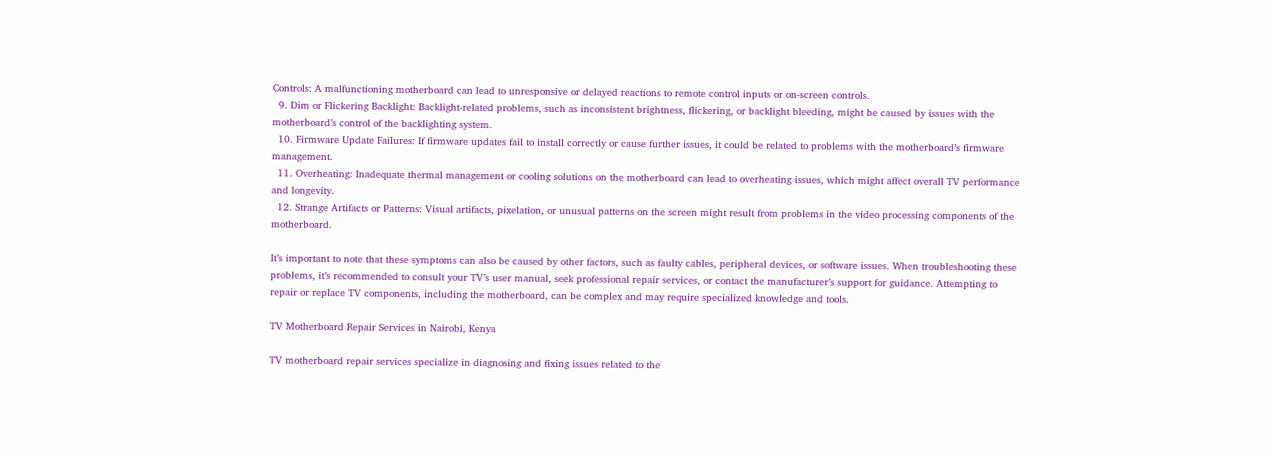Controls: A malfunctioning motherboard can lead to unresponsive or delayed reactions to remote control inputs or on-screen controls.
  9. Dim or Flickering Backlight: Backlight-related problems, such as inconsistent brightness, flickering, or backlight bleeding, might be caused by issues with the motherboard’s control of the backlighting system.
  10. Firmware Update Failures: If firmware updates fail to install correctly or cause further issues, it could be related to problems with the motherboard’s firmware management.
  11. Overheating: Inadequate thermal management or cooling solutions on the motherboard can lead to overheating issues, which might affect overall TV performance and longevity.
  12. Strange Artifacts or Patterns: Visual artifacts, pixelation, or unusual patterns on the screen might result from problems in the video processing components of the motherboard.

It’s important to note that these symptoms can also be caused by other factors, such as faulty cables, peripheral devices, or software issues. When troubleshooting these problems, it’s recommended to consult your TV’s user manual, seek professional repair services, or contact the manufacturer’s support for guidance. Attempting to repair or replace TV components, including the motherboard, can be complex and may require specialized knowledge and tools.

TV Motherboard Repair Services in Nairobi, Kenya

TV motherboard repair services specialize in diagnosing and fixing issues related to the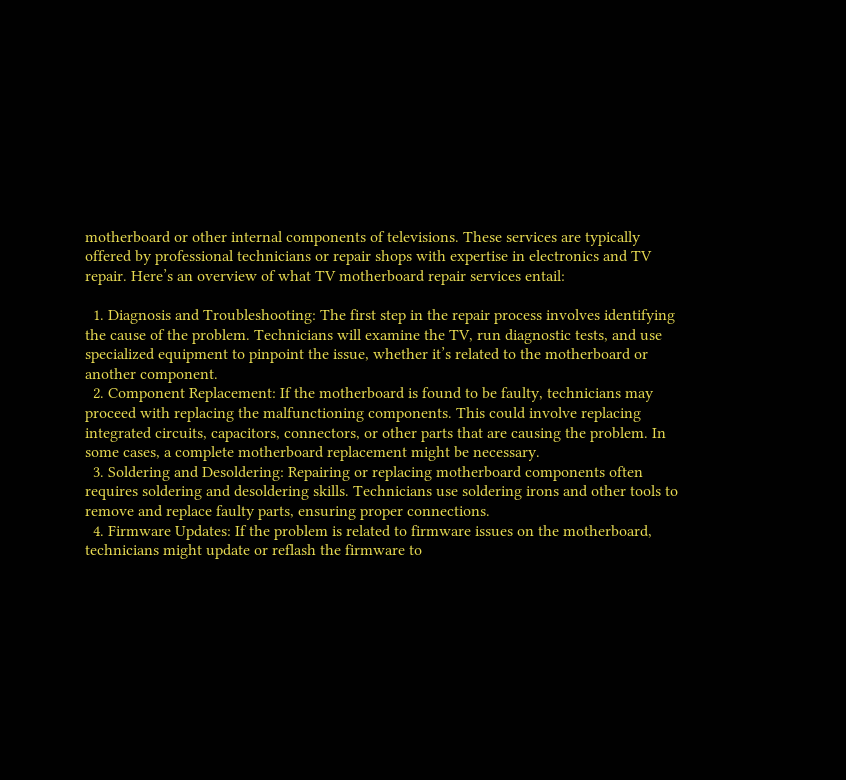motherboard or other internal components of televisions. These services are typically offered by professional technicians or repair shops with expertise in electronics and TV repair. Here’s an overview of what TV motherboard repair services entail:

  1. Diagnosis and Troubleshooting: The first step in the repair process involves identifying the cause of the problem. Technicians will examine the TV, run diagnostic tests, and use specialized equipment to pinpoint the issue, whether it’s related to the motherboard or another component.
  2. Component Replacement: If the motherboard is found to be faulty, technicians may proceed with replacing the malfunctioning components. This could involve replacing integrated circuits, capacitors, connectors, or other parts that are causing the problem. In some cases, a complete motherboard replacement might be necessary.
  3. Soldering and Desoldering: Repairing or replacing motherboard components often requires soldering and desoldering skills. Technicians use soldering irons and other tools to remove and replace faulty parts, ensuring proper connections.
  4. Firmware Updates: If the problem is related to firmware issues on the motherboard, technicians might update or reflash the firmware to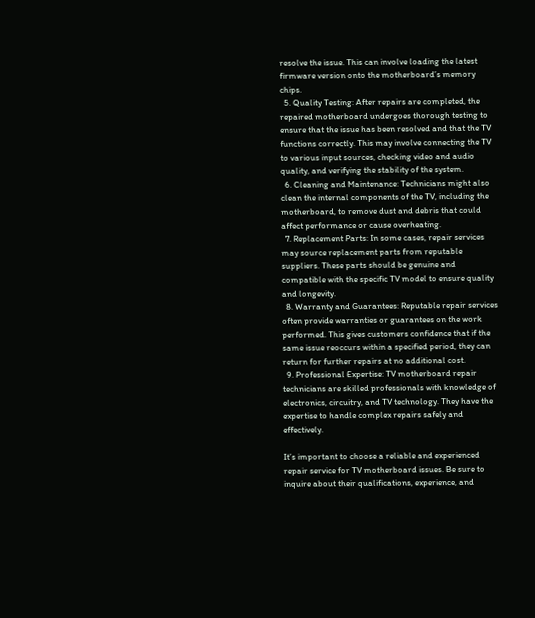resolve the issue. This can involve loading the latest firmware version onto the motherboard’s memory chips.
  5. Quality Testing: After repairs are completed, the repaired motherboard undergoes thorough testing to ensure that the issue has been resolved and that the TV functions correctly. This may involve connecting the TV to various input sources, checking video and audio quality, and verifying the stability of the system.
  6. Cleaning and Maintenance: Technicians might also clean the internal components of the TV, including the motherboard, to remove dust and debris that could affect performance or cause overheating.
  7. Replacement Parts: In some cases, repair services may source replacement parts from reputable suppliers. These parts should be genuine and compatible with the specific TV model to ensure quality and longevity.
  8. Warranty and Guarantees: Reputable repair services often provide warranties or guarantees on the work performed. This gives customers confidence that if the same issue reoccurs within a specified period, they can return for further repairs at no additional cost.
  9. Professional Expertise: TV motherboard repair technicians are skilled professionals with knowledge of electronics, circuitry, and TV technology. They have the expertise to handle complex repairs safely and effectively.

It’s important to choose a reliable and experienced repair service for TV motherboard issues. Be sure to inquire about their qualifications, experience, and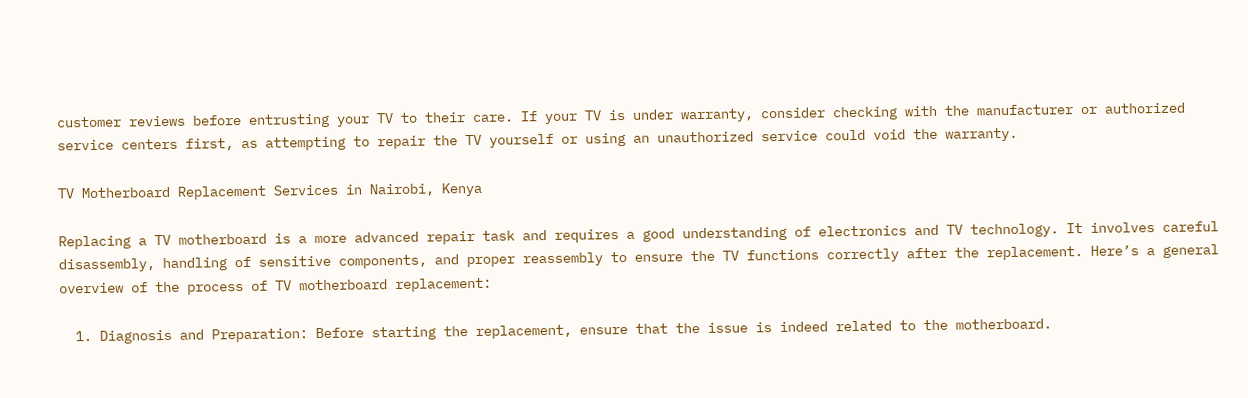customer reviews before entrusting your TV to their care. If your TV is under warranty, consider checking with the manufacturer or authorized service centers first, as attempting to repair the TV yourself or using an unauthorized service could void the warranty.

TV Motherboard Replacement Services in Nairobi, Kenya

Replacing a TV motherboard is a more advanced repair task and requires a good understanding of electronics and TV technology. It involves careful disassembly, handling of sensitive components, and proper reassembly to ensure the TV functions correctly after the replacement. Here’s a general overview of the process of TV motherboard replacement:

  1. Diagnosis and Preparation: Before starting the replacement, ensure that the issue is indeed related to the motherboard.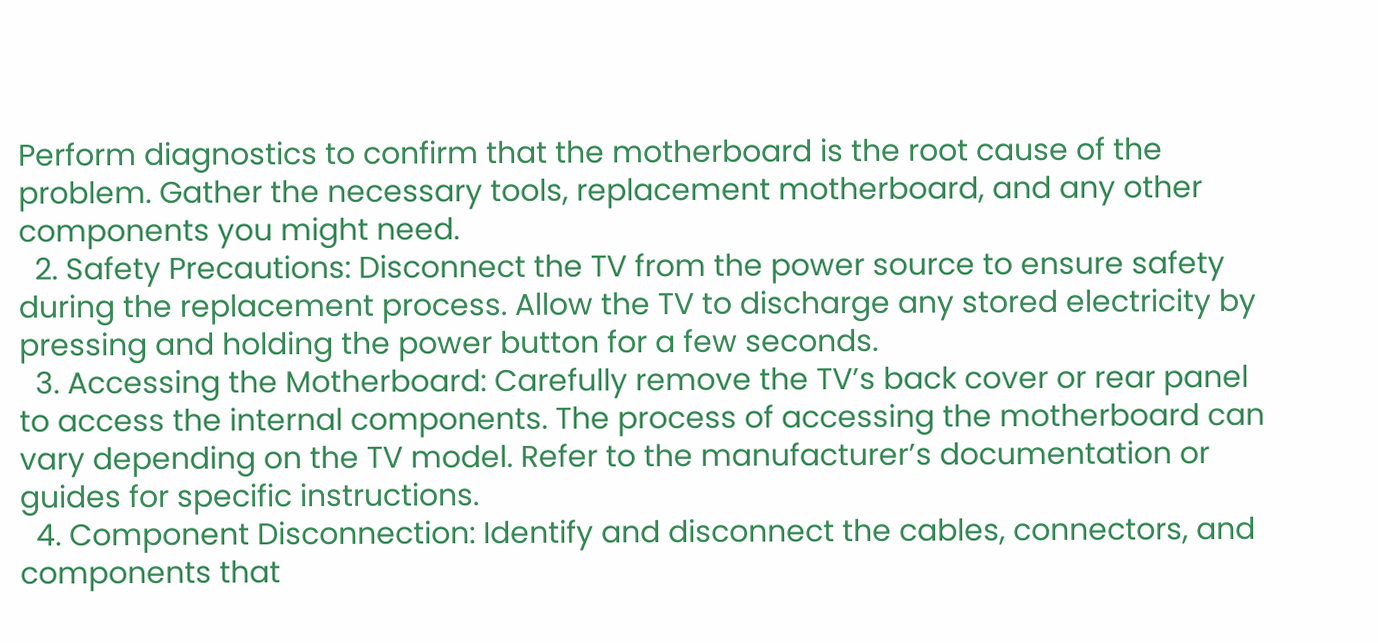Perform diagnostics to confirm that the motherboard is the root cause of the problem. Gather the necessary tools, replacement motherboard, and any other components you might need.
  2. Safety Precautions: Disconnect the TV from the power source to ensure safety during the replacement process. Allow the TV to discharge any stored electricity by pressing and holding the power button for a few seconds.
  3. Accessing the Motherboard: Carefully remove the TV’s back cover or rear panel to access the internal components. The process of accessing the motherboard can vary depending on the TV model. Refer to the manufacturer’s documentation or guides for specific instructions.
  4. Component Disconnection: Identify and disconnect the cables, connectors, and components that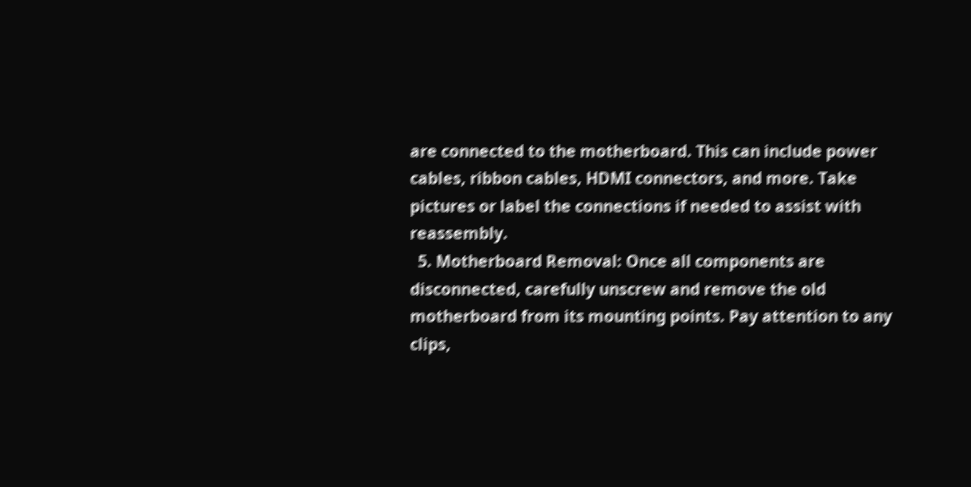are connected to the motherboard. This can include power cables, ribbon cables, HDMI connectors, and more. Take pictures or label the connections if needed to assist with reassembly.
  5. Motherboard Removal: Once all components are disconnected, carefully unscrew and remove the old motherboard from its mounting points. Pay attention to any clips,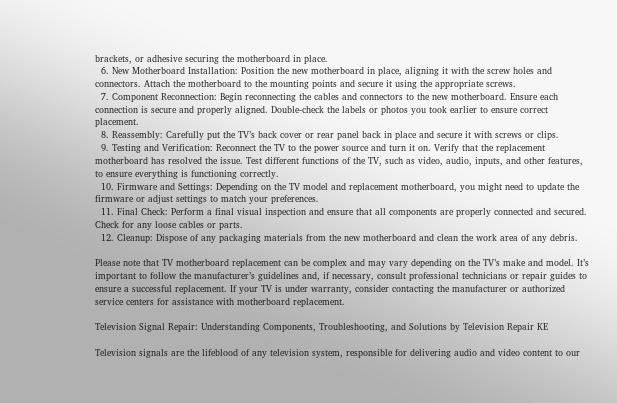brackets, or adhesive securing the motherboard in place.
  6. New Motherboard Installation: Position the new motherboard in place, aligning it with the screw holes and connectors. Attach the motherboard to the mounting points and secure it using the appropriate screws.
  7. Component Reconnection: Begin reconnecting the cables and connectors to the new motherboard. Ensure each connection is secure and properly aligned. Double-check the labels or photos you took earlier to ensure correct placement.
  8. Reassembly: Carefully put the TV’s back cover or rear panel back in place and secure it with screws or clips.
  9. Testing and Verification: Reconnect the TV to the power source and turn it on. Verify that the replacement motherboard has resolved the issue. Test different functions of the TV, such as video, audio, inputs, and other features, to ensure everything is functioning correctly.
  10. Firmware and Settings: Depending on the TV model and replacement motherboard, you might need to update the firmware or adjust settings to match your preferences.
  11. Final Check: Perform a final visual inspection and ensure that all components are properly connected and secured. Check for any loose cables or parts.
  12. Cleanup: Dispose of any packaging materials from the new motherboard and clean the work area of any debris.

Please note that TV motherboard replacement can be complex and may vary depending on the TV’s make and model. It’s important to follow the manufacturer’s guidelines and, if necessary, consult professional technicians or repair guides to ensure a successful replacement. If your TV is under warranty, consider contacting the manufacturer or authorized service centers for assistance with motherboard replacement.

Television Signal Repair: Understanding Components, Troubleshooting, and Solutions by Television Repair KE

Television signals are the lifeblood of any television system, responsible for delivering audio and video content to our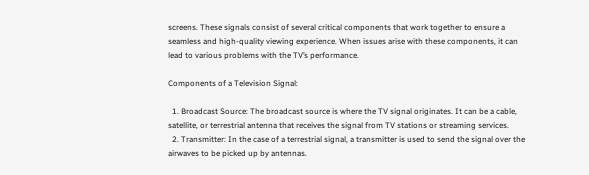screens. These signals consist of several critical components that work together to ensure a seamless and high-quality viewing experience. When issues arise with these components, it can lead to various problems with the TV’s performance.

Components of a Television Signal:

  1. Broadcast Source: The broadcast source is where the TV signal originates. It can be a cable, satellite, or terrestrial antenna that receives the signal from TV stations or streaming services.
  2. Transmitter: In the case of a terrestrial signal, a transmitter is used to send the signal over the airwaves to be picked up by antennas.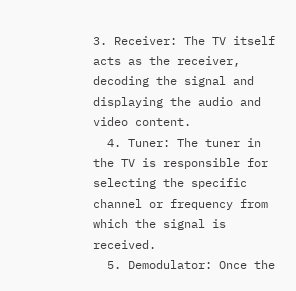3. Receiver: The TV itself acts as the receiver, decoding the signal and displaying the audio and video content.
  4. Tuner: The tuner in the TV is responsible for selecting the specific channel or frequency from which the signal is received.
  5. Demodulator: Once the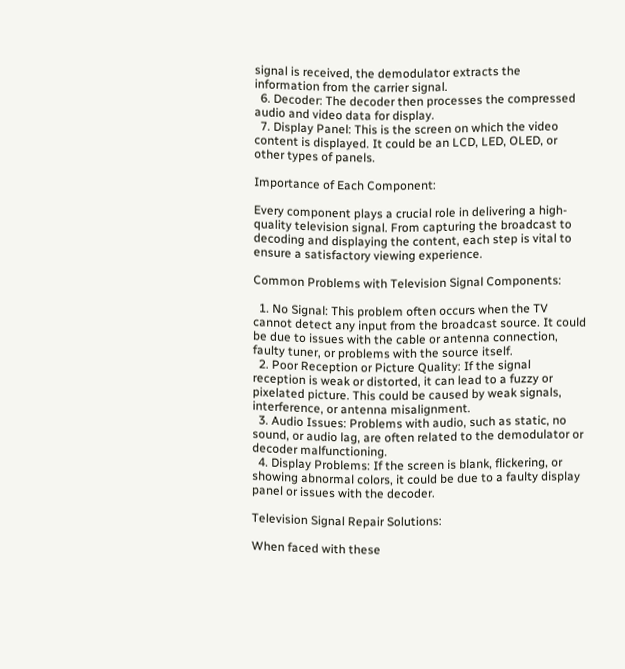signal is received, the demodulator extracts the information from the carrier signal.
  6. Decoder: The decoder then processes the compressed audio and video data for display.
  7. Display Panel: This is the screen on which the video content is displayed. It could be an LCD, LED, OLED, or other types of panels.

Importance of Each Component:

Every component plays a crucial role in delivering a high-quality television signal. From capturing the broadcast to decoding and displaying the content, each step is vital to ensure a satisfactory viewing experience.

Common Problems with Television Signal Components:

  1. No Signal: This problem often occurs when the TV cannot detect any input from the broadcast source. It could be due to issues with the cable or antenna connection, faulty tuner, or problems with the source itself.
  2. Poor Reception or Picture Quality: If the signal reception is weak or distorted, it can lead to a fuzzy or pixelated picture. This could be caused by weak signals, interference, or antenna misalignment.
  3. Audio Issues: Problems with audio, such as static, no sound, or audio lag, are often related to the demodulator or decoder malfunctioning.
  4. Display Problems: If the screen is blank, flickering, or showing abnormal colors, it could be due to a faulty display panel or issues with the decoder.

Television Signal Repair Solutions:

When faced with these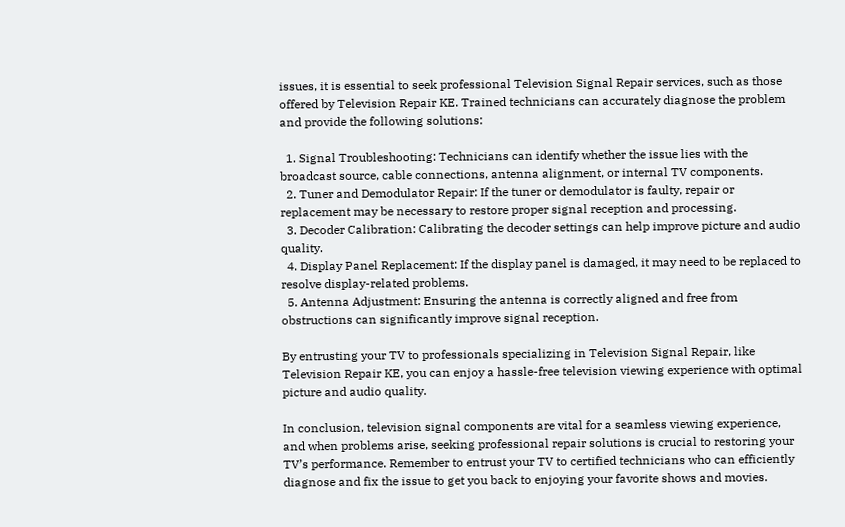issues, it is essential to seek professional Television Signal Repair services, such as those offered by Television Repair KE. Trained technicians can accurately diagnose the problem and provide the following solutions:

  1. Signal Troubleshooting: Technicians can identify whether the issue lies with the broadcast source, cable connections, antenna alignment, or internal TV components.
  2. Tuner and Demodulator Repair: If the tuner or demodulator is faulty, repair or replacement may be necessary to restore proper signal reception and processing.
  3. Decoder Calibration: Calibrating the decoder settings can help improve picture and audio quality.
  4. Display Panel Replacement: If the display panel is damaged, it may need to be replaced to resolve display-related problems.
  5. Antenna Adjustment: Ensuring the antenna is correctly aligned and free from obstructions can significantly improve signal reception.

By entrusting your TV to professionals specializing in Television Signal Repair, like Television Repair KE, you can enjoy a hassle-free television viewing experience with optimal picture and audio quality.

In conclusion, television signal components are vital for a seamless viewing experience, and when problems arise, seeking professional repair solutions is crucial to restoring your TV’s performance. Remember to entrust your TV to certified technicians who can efficiently diagnose and fix the issue to get you back to enjoying your favorite shows and movies.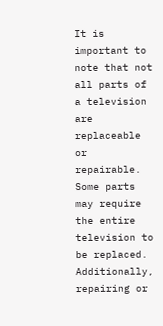It is important to note that not all parts of a television are replaceable or repairable. Some parts may require the entire television to be replaced. Additionally, repairing or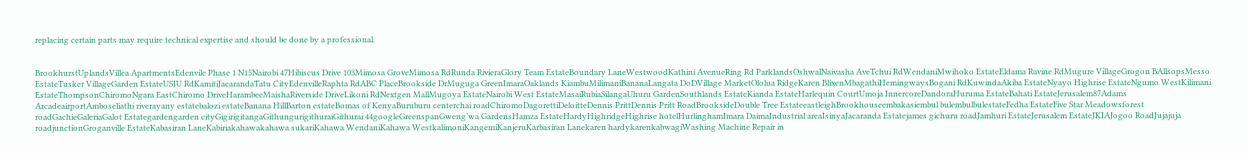replacing certain parts may require technical expertise and should be done by a professional.


BrookhurstUplandsVillea ApartmentsEdenvile Phase 1 N15Nairobi 47Hibiscus Drive 103Mimosa GroveMimosa RdRunda RivieraGlory Team EstateBoundary LaneWestwoodKathini AvenueRing Rd ParklandsOshwalNaivasha AveTchui RdWendaniMwihoko EstateEldama Ravine RdMugure VillageGrogon BAllsopsMesso EstateTusker VillageGarden EstateUSIU RdKamitiJacarandaTatu CityEdenvilleRaphta RdABC PlaceBrookside DrMuguga GreenImaraOaklands KiambuMilimaniBananaLangata DoDVillage MarketOlolua RidgeKaren BlixenMbagathiHemingwaysBogani RdKuwindaAkiba EstateNyayo Highrise EstateNgumo WestKilimani EstateThompsonChiromoNgara EastChiromo DriveHarambeeMaishaRiverside DriveLikoni RdNextgen MallMugoya EstateNairobi West EstateMasaiRubiaSilangaUhuru GardenSouthlands EstateKianda EstateHarlequin CourtUmoja InnercoreDandoraHuruma EstateBahati EstateJerusalem87Adams ArcadeairportAmboseliathi riverayany estatebalozi estateBanana HillBarton estateBomas of KenyaBuruburu centerchai roadChiromoDagorettiDeloitteDennis PrittDennis Pritt RoadBrooksideDouble Tree EstateeastleighBrookhouseembakasiembul bulembulbulestateFedha EstateFive Star Meadowsforest roadGachieGaleriaGalot Estategardengarden cityGigirigitangaGithungurigithuraiGithurai 44googleGreenspanGweng’wa GardensHamza EstateHardyHighridgeHighrise hotelHurlinghamImara DaimaIndustrial areaIsinyaJacaranda Estatejames gichuru roadJamhuri EstateJerusalem EstateJKIAJogoo RoadJujajuja roadjunctionGroganville EstateKabasiran LaneKabiriakahawakahawa sukariKahawa WendaniKahawa WestkalimoniKangemiKanjeruKarbasiran Lanekaren hardykarenkabwagiWashing Machine Repair in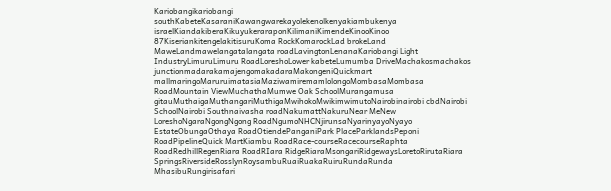Kariobangikariobangi southKabeteKasaraniKawangwarekayolekenolkenyakiambukenya israelKiandakiberaKikuyukeraraponKilimaniKimendeKinooKinoo 87KiseriankitengelakitisuruKoma RockKomarockLad brokeLand MaweLandmawelangatalangata roadLavingtonLenanaKariobangi Light IndustryLimuruLimuru RoadLoreshoLower kabeteLumumba DriveMachakosmachakos junctionmadarakamajengomakadaraMakongeniQuickmart mallmaringoMaruruimatasiaMaziwamiremamlolongoMombasaMombasa RoadMountain ViewMuchathaMumwe Oak SchoolMurangamusa gitauMuthaigaMuthangariMuthigaMwihokoMwikimwimutoNairobinairobi cbdNairobi SchoolNairobi Southnaivasha roadNakumattNakuruNear MeNew LoreshoNgaraNgongNgong RoadNgumoNHCNjirunsaNyarinyayoNyayo EstateObungaOthaya RoadOtiendePanganiPark PlaceParklandsPeponi RoadPipelineQuick MartKiambu RoadRace-courseRacecourseRaphta RoadRedhillRegenRiara RoadRIara RidgeRiaraMsongariRidgewaysLoretoRirutaRiara SpringsRiversideRosslynRoysambuRuaiRuakaRuiruRundaRunda MhasibuRungirisafari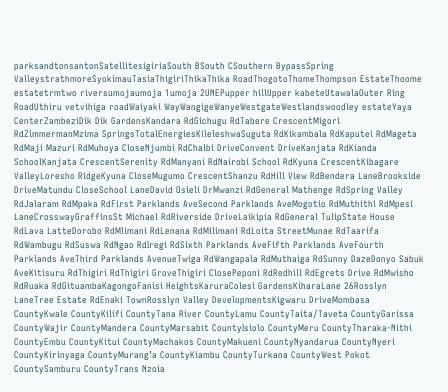parksandtonsantonSatellitesigiriaSouth BSouth CSouthern BypassSpring ValleystrathmoreSyokimauTasiaThigiriThikaThika RoadThogotoThomeThompson EstateThoome estatetrmtwo riversumojaumoja 1umoja 2UNEPupper hillUpper kabeteUtawalaOuter Ring RoadUthiru vetvihiga roadWaiyaki WayWangigeWanyeWestgateWestlandswoodley estateYaya CenterZambeziDik Dik GardensKandara RdGichugu RdTabere CrescentMigori RdZimmermanMzima SpringsTotalEnergiesKileleshwaSuguta RdKikambala RdKaputei RdMageta RdMaji Mazuri RdMuhoya CloseNjumbi RdChalbi DriveConvent DriveKanjata RdKianda SchoolKanjata CrescentSerenity RdManyani RdNairobi School RdKyuna CrescentKibagare ValleyLoresho RidgeKyuna CloseMugumo CrescentShanzu RdHill View RdBendera LaneBrookside DriveMatundu CloseSchool LaneDavid Osieli DrMwanzi RdGeneral Mathenge RdSpring Valley RdJalaram RdMpaka RdFirst Parklands AveSecond Parklands AveMogotio RdMuthithi RdMpesi LaneCrosswayGraffinsSt Michael RdRiverside DriveLaikipia RdGeneral TulipState House RdLava LatteDorobo RdMlimani RdLenana RdMilimani RdLoita StreetMunae RdTaarifa RdWambugu RdSuswa RdNgao RdIregi RdSixth Parklands AveFifth Parklands AveFourth Parklands AveThird Parklands AvenueTwiga RdWangapala RdMuthaiga RdSunny DazeDonyo Sabuk AveKitisuru RdThigiri RdThigiri GroveThigiri ClosePeponi RdRedhill RdEgrets Drive RdMwisho RdRuaka RdGituambaKagongoFanisi HeightsKaruraColesi GardensKiharaLane 26Rosslyn LaneTree Estate RdEnaki TownRosslyn Valley DevelopmentsKigwaru DriveMombasa CountyKwale CountyKilifi CountyTana River CountyLamu CountyTaita/Taveta CountyGarissa CountyWajir CountyMandera CountyMarsabit CountyIsiolo CountyMeru CountyTharaka-Nithi CountyEmbu CountyKitui CountyMachakos CountyMakueni CountyNyandarua CountyNyeri CountyKirinyaga CountyMurang’a CountyKiambu CountyTurkana CountyWest Pokot CountySamburu CountyTrans Nzoia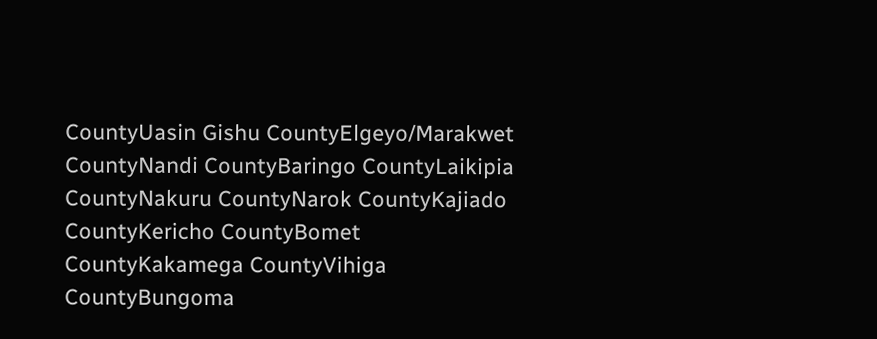CountyUasin Gishu CountyElgeyo/Marakwet CountyNandi CountyBaringo CountyLaikipia CountyNakuru CountyNarok CountyKajiado CountyKericho CountyBomet CountyKakamega CountyVihiga CountyBungoma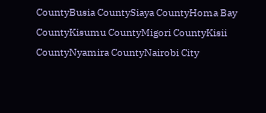CountyBusia CountySiaya CountyHoma Bay CountyKisumu CountyMigori CountyKisii CountyNyamira CountyNairobi City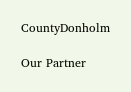CountyDonholm

Our Partner